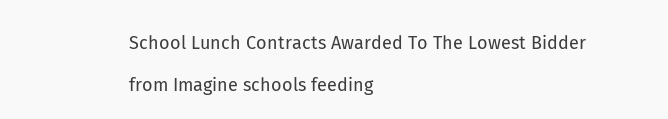School Lunch Contracts Awarded To The Lowest Bidder

from Imagine schools feeding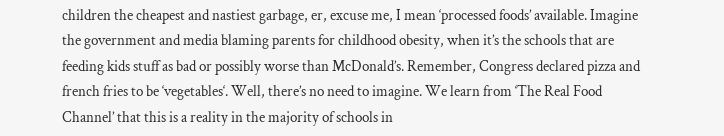children the cheapest and nastiest garbage, er, excuse me, I mean ‘processed foods’ available. Imagine the government and media blaming parents for childhood obesity, when it’s the schools that are feeding kids stuff as bad or possibly worse than McDonald’s. Remember, Congress declared pizza and french fries to be ‘vegetables‘. Well, there’s no need to imagine. We learn from ‘The Real Food Channel’ that this is a reality in the majority of schools in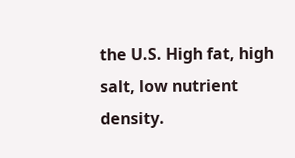the U.S. High fat, high salt, low nutrient density.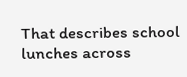That describes school lunches across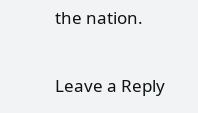the nation.

Leave a Reply